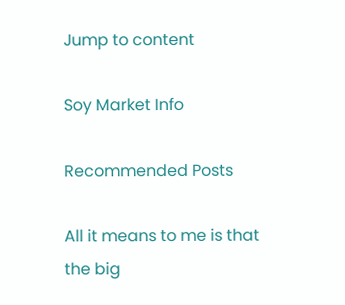Jump to content

Soy Market Info

Recommended Posts

All it means to me is that the big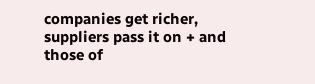companies get richer, suppliers pass it on + and those of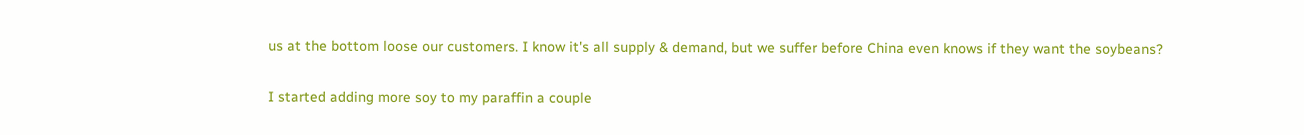us at the bottom loose our customers. I know it's all supply & demand, but we suffer before China even knows if they want the soybeans?

I started adding more soy to my paraffin a couple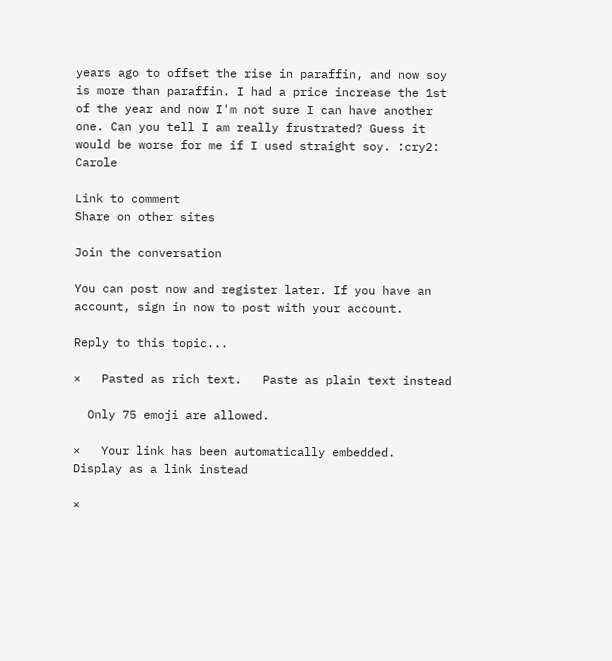years ago to offset the rise in paraffin, and now soy is more than paraffin. I had a price increase the 1st of the year and now I'm not sure I can have another one. Can you tell I am really frustrated? Guess it would be worse for me if I used straight soy. :cry2: Carole

Link to comment
Share on other sites

Join the conversation

You can post now and register later. If you have an account, sign in now to post with your account.

Reply to this topic...

×   Pasted as rich text.   Paste as plain text instead

  Only 75 emoji are allowed.

×   Your link has been automatically embedded.   Display as a link instead

×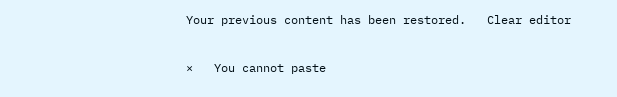Your previous content has been restored.   Clear editor

×   You cannot paste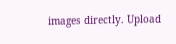images directly. Upload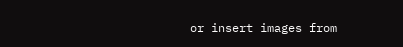or insert images from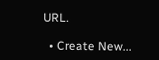URL.

  • Create New...